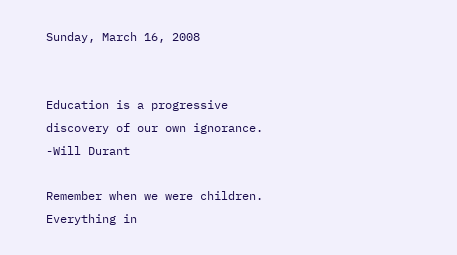Sunday, March 16, 2008


Education is a progressive discovery of our own ignorance. -Will Durant

Remember when we were children. Everything in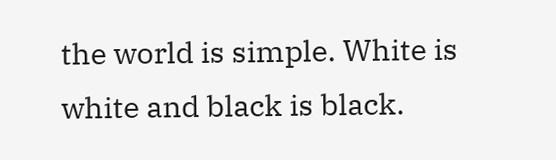the world is simple. White is white and black is black.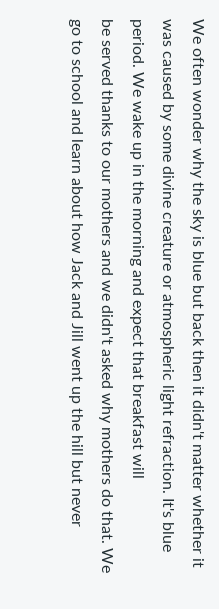We often wonder why the sky is blue but back then it didn't matter whether it was caused by some divine creature or atmospheric light refraction. It's blue period. We wake up in the morning and expect that breakfast will
be served thanks to our mothers and we didn't asked why mothers do that. We go to school and learn about how Jack and Jill went up the hill but never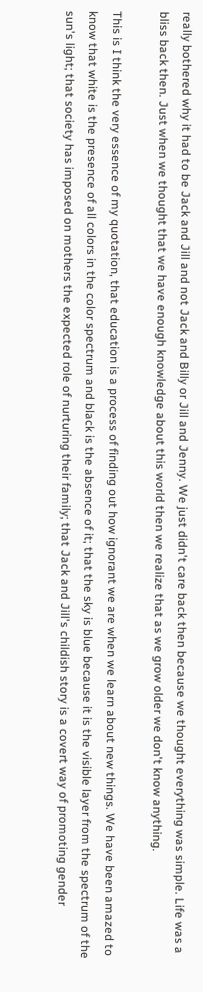really bothered why it had to be Jack and Jill and not Jack and Billy or Jill and Jenny. We just didn't care back then because we thought everything was simple. Life was a bliss back then. Just when we thought that we have enough knowledge about this world then we realize that as we grow older we don't know anything.

This is I think the very essence of my quotation, that education is a process of finding out how ignorant we are when we learn about new things. We have been amazed to know that white is the presence of all colors in the color spectrum and black is the absence of it; that the sky is blue because it is the visible layer from the spectrum of the sun's light; that society has imposed on mothers the expected role of nurturing their family; that Jack and Jill's childish story is a covert way of promoting gender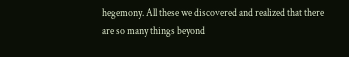hegemony. All these we discovered and realized that there are so many things beyond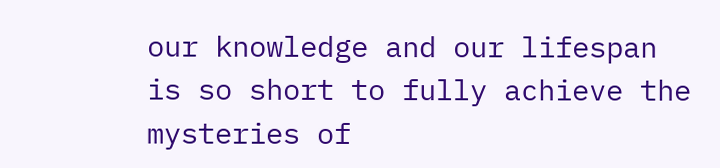our knowledge and our lifespan is so short to fully achieve the mysteries of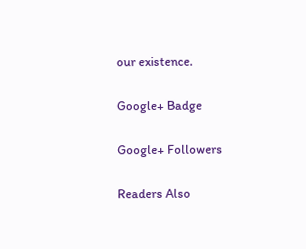our existence.

Google+ Badge

Google+ Followers

Readers Also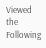Viewed the Following